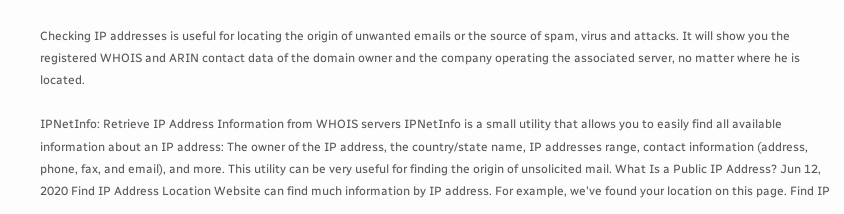Checking IP addresses is useful for locating the origin of unwanted emails or the source of spam, virus and attacks. It will show you the registered WHOIS and ARIN contact data of the domain owner and the company operating the associated server, no matter where he is located.

IPNetInfo: Retrieve IP Address Information from WHOIS servers IPNetInfo is a small utility that allows you to easily find all available information about an IP address: The owner of the IP address, the country/state name, IP addresses range, contact information (address, phone, fax, and email), and more. This utility can be very useful for finding the origin of unsolicited mail. What Is a Public IP Address? Jun 12, 2020 Find IP Address Location Website can find much information by IP address. For example, we've found your location on this page. Find IP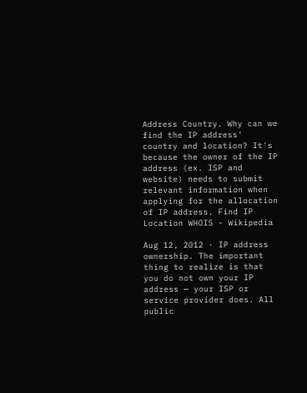Address Country. Why can we find the IP address' country and location? It's because the owner of the IP address (ex. ISP and website) needs to submit relevant information when applying for the allocation of IP address. Find IP Location WHOIS - Wikipedia

Aug 12, 2012 · IP address ownership. The important thing to realize is that you do not own your IP address — your ISP or service provider does. All public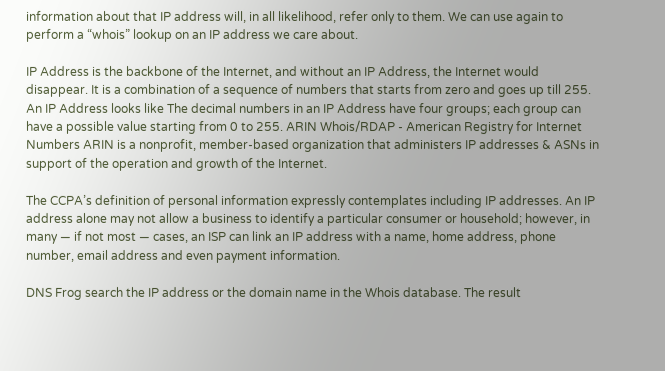information about that IP address will, in all likelihood, refer only to them. We can use again to perform a “whois” lookup on an IP address we care about.

IP Address is the backbone of the Internet, and without an IP Address, the Internet would disappear. It is a combination of a sequence of numbers that starts from zero and goes up till 255. An IP Address looks like The decimal numbers in an IP Address have four groups; each group can have a possible value starting from 0 to 255. ARIN Whois/RDAP - American Registry for Internet Numbers ARIN is a nonprofit, member-based organization that administers IP addresses & ASNs in support of the operation and growth of the Internet.

The CCPA’s definition of personal information expressly contemplates including IP addresses. An IP address alone may not allow a business to identify a particular consumer or household; however, in many — if not most — cases, an ISP can link an IP address with a name, home address, phone number, email address and even payment information.

DNS Frog search the IP address or the domain name in the Whois database. The result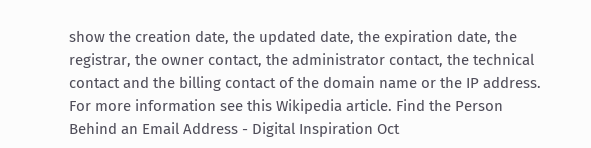show the creation date, the updated date, the expiration date, the registrar, the owner contact, the administrator contact, the technical contact and the billing contact of the domain name or the IP address. For more information see this Wikipedia article. Find the Person Behind an Email Address - Digital Inspiration Oct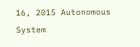16, 2015 Autonomous System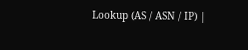Lookup (AS / ASN / IP) |